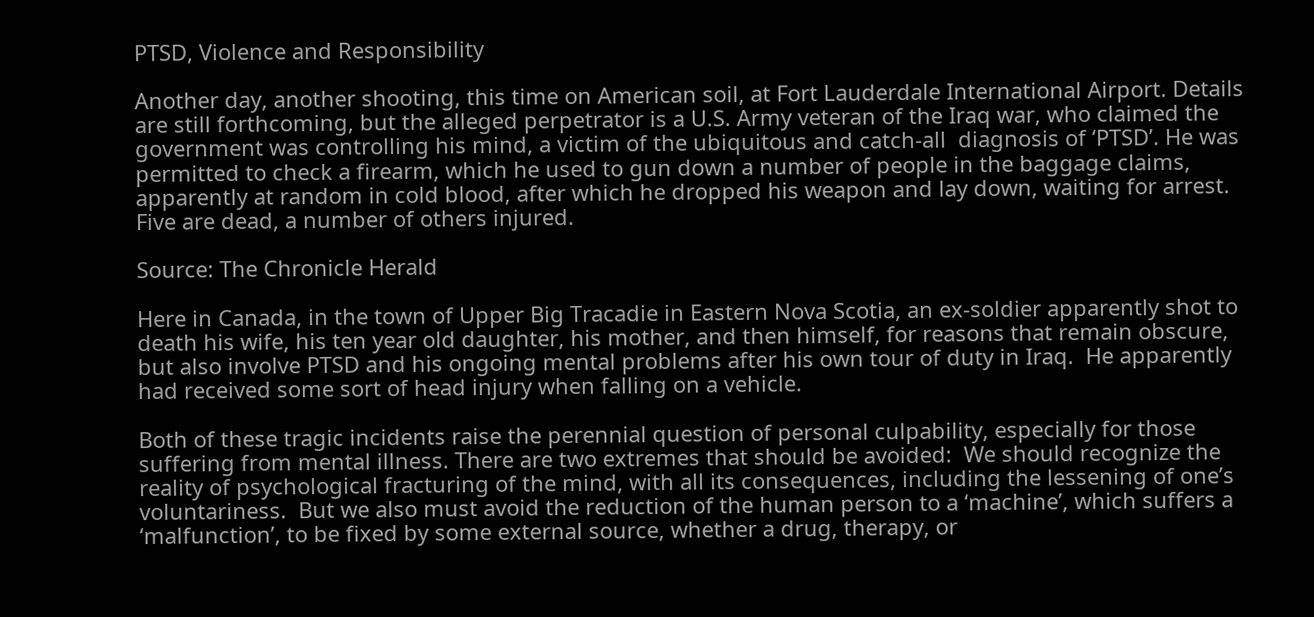PTSD, Violence and Responsibility

Another day, another shooting, this time on American soil, at Fort Lauderdale International Airport. Details are still forthcoming, but the alleged perpetrator is a U.S. Army veteran of the Iraq war, who claimed the government was controlling his mind, a victim of the ubiquitous and catch-all  diagnosis of ‘PTSD’. He was permitted to check a firearm, which he used to gun down a number of people in the baggage claims, apparently at random in cold blood, after which he dropped his weapon and lay down, waiting for arrest.  Five are dead, a number of others injured.

Source: The Chronicle Herald

Here in Canada, in the town of Upper Big Tracadie in Eastern Nova Scotia, an ex-soldier apparently shot to death his wife, his ten year old daughter, his mother, and then himself, for reasons that remain obscure, but also involve PTSD and his ongoing mental problems after his own tour of duty in Iraq.  He apparently had received some sort of head injury when falling on a vehicle.

Both of these tragic incidents raise the perennial question of personal culpability, especially for those suffering from mental illness. There are two extremes that should be avoided:  We should recognize the reality of psychological fracturing of the mind, with all its consequences, including the lessening of one’s voluntariness.  But we also must avoid the reduction of the human person to a ‘machine’, which suffers a ‘malfunction’, to be fixed by some external source, whether a drug, therapy, or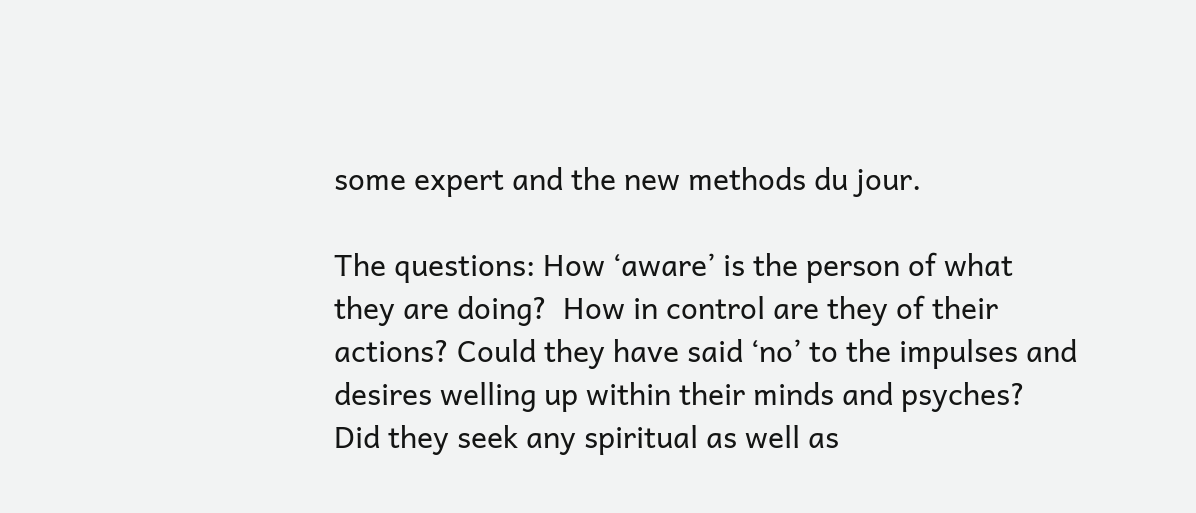some expert and the new methods du jour.

The questions: How ‘aware’ is the person of what they are doing?  How in control are they of their actions? Could they have said ‘no’ to the impulses and desires welling up within their minds and psyches? Did they seek any spiritual as well as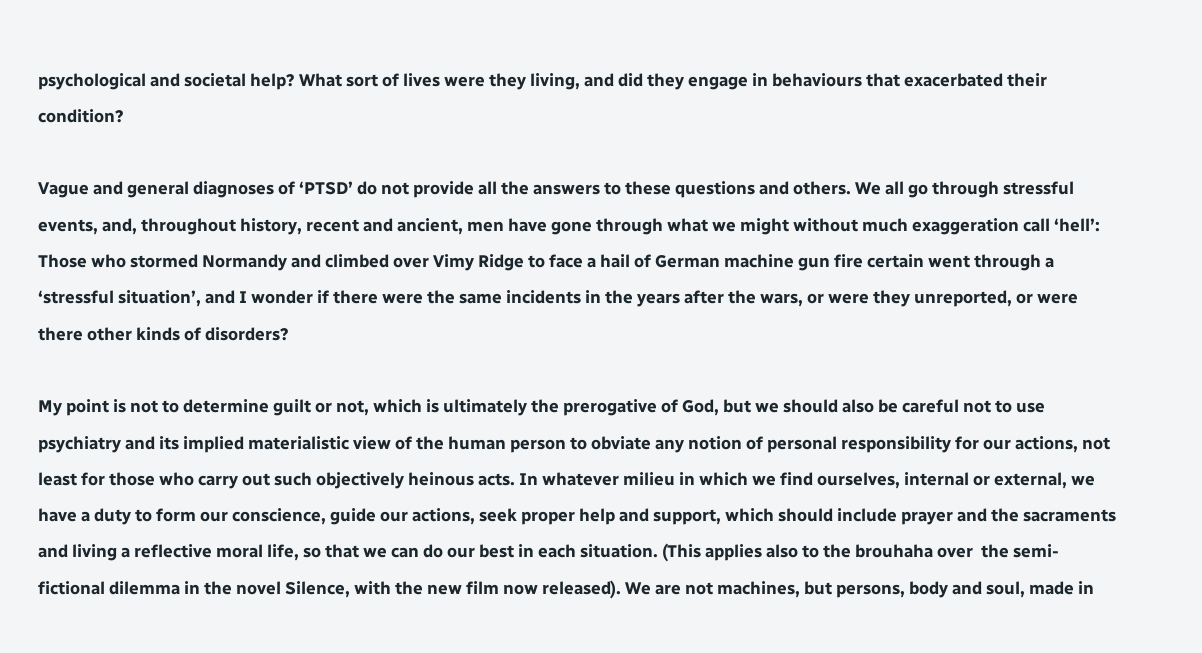psychological and societal help? What sort of lives were they living, and did they engage in behaviours that exacerbated their condition?

Vague and general diagnoses of ‘PTSD’ do not provide all the answers to these questions and others. We all go through stressful events, and, throughout history, recent and ancient, men have gone through what we might without much exaggeration call ‘hell’:  Those who stormed Normandy and climbed over Vimy Ridge to face a hail of German machine gun fire certain went through a ‘stressful situation’, and I wonder if there were the same incidents in the years after the wars, or were they unreported, or were there other kinds of disorders?

My point is not to determine guilt or not, which is ultimately the prerogative of God, but we should also be careful not to use psychiatry and its implied materialistic view of the human person to obviate any notion of personal responsibility for our actions, not least for those who carry out such objectively heinous acts. In whatever milieu in which we find ourselves, internal or external, we have a duty to form our conscience, guide our actions, seek proper help and support, which should include prayer and the sacraments and living a reflective moral life, so that we can do our best in each situation. (This applies also to the brouhaha over  the semi-fictional dilemma in the novel Silence, with the new film now released). We are not machines, but persons, body and soul, made in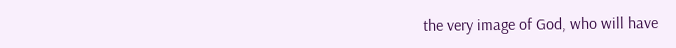the very image of God, who will have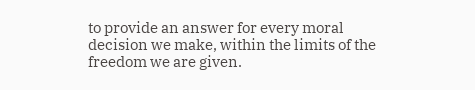to provide an answer for every moral decision we make, within the limits of the freedom we are given.